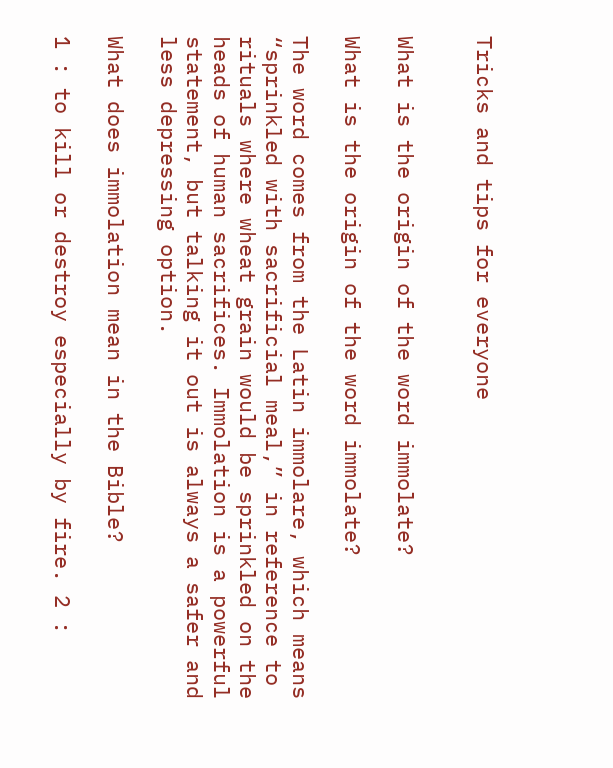Tricks and tips for everyone


What is the origin of the word immolate?

What is the origin of the word immolate?

The word comes from the Latin immolare, which means “sprinkled with sacrificial meal,” in reference to rituals where wheat grain would be sprinkled on the heads of human sacrifices. Immolation is a powerful statement, but talking it out is always a safer and less depressing option.

What does immolation mean in the Bible?

1 : to kill or destroy especially by fire. 2 :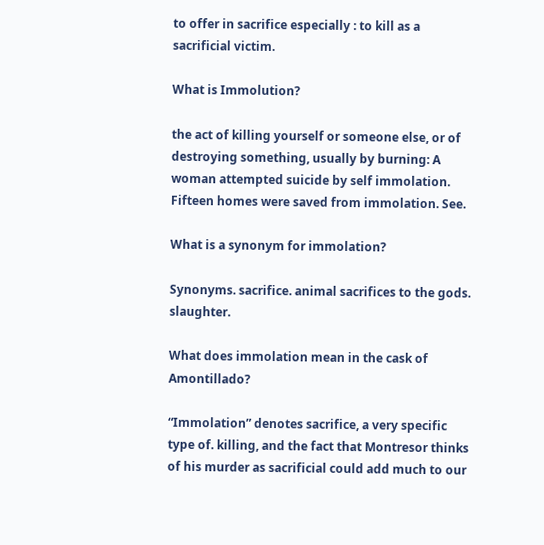to offer in sacrifice especially : to kill as a sacrificial victim.

What is Immolution?

the act of killing yourself or someone else, or of destroying something, usually by burning: A woman attempted suicide by self immolation. Fifteen homes were saved from immolation. See.

What is a synonym for immolation?

Synonyms. sacrifice. animal sacrifices to the gods. slaughter.

What does immolation mean in the cask of Amontillado?

“Immolation” denotes sacrifice, a very specific type of. killing, and the fact that Montresor thinks of his murder as sacrificial could add much to our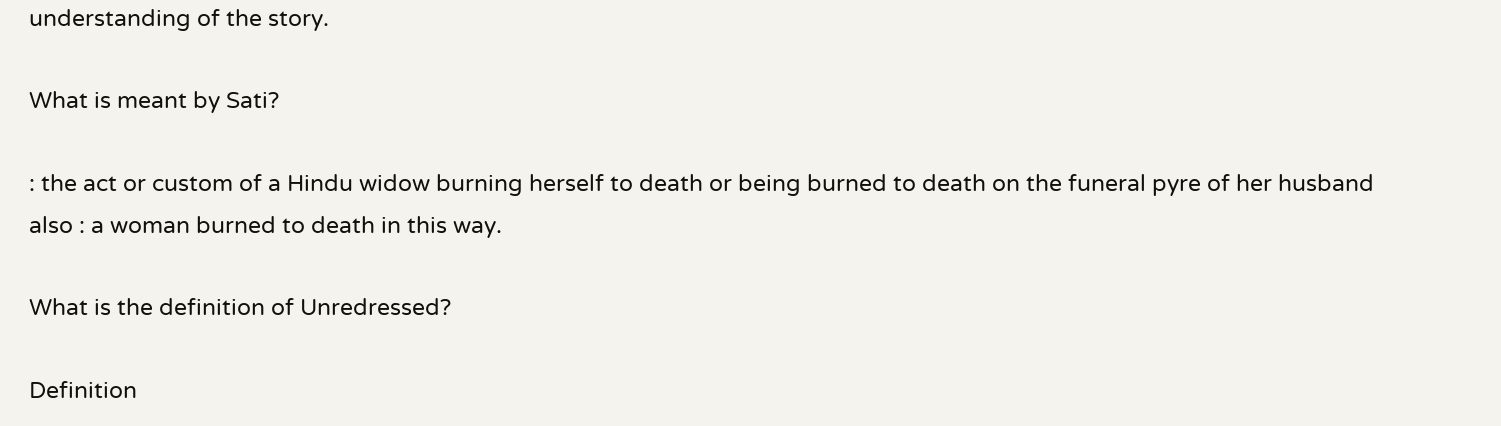understanding of the story.

What is meant by Sati?

: the act or custom of a Hindu widow burning herself to death or being burned to death on the funeral pyre of her husband also : a woman burned to death in this way.

What is the definition of Unredressed?

Definition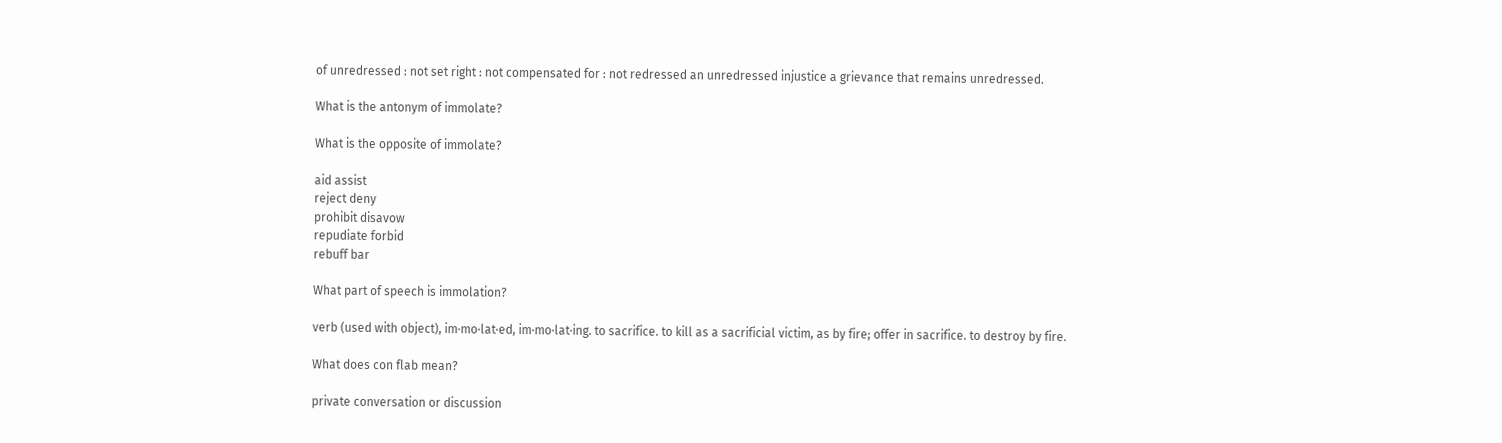of unredressed : not set right : not compensated for : not redressed an unredressed injustice a grievance that remains unredressed.

What is the antonym of immolate?

What is the opposite of immolate?

aid assist
reject deny
prohibit disavow
repudiate forbid
rebuff bar

What part of speech is immolation?

verb (used with object), im·mo·lat·ed, im·mo·lat·ing. to sacrifice. to kill as a sacrificial victim, as by fire; offer in sacrifice. to destroy by fire.

What does con flab mean?

private conversation or discussion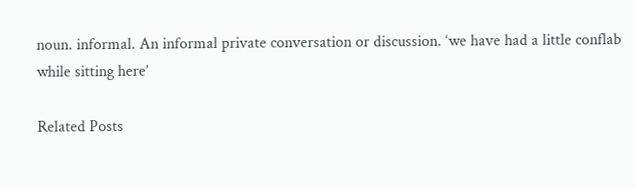noun. informal. An informal private conversation or discussion. ‘we have had a little conflab while sitting here’

Related Posts